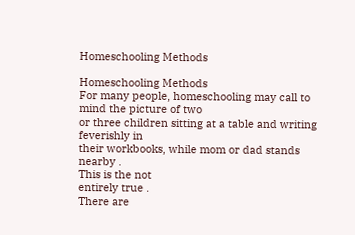Homeschooling Methods

Homeschooling Methods
For many people, homeschooling may call to mind the picture of two
or three children sitting at a table and writing feverishly in
their workbooks, while mom or dad stands nearby .
This is the not
entirely true .
There are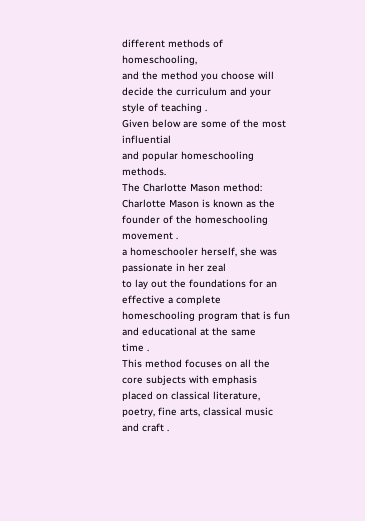different methods of homeschooling,
and the method you choose will decide the curriculum and your
style of teaching .
Given below are some of the most influential
and popular homeschooling methods.
The Charlotte Mason method:
Charlotte Mason is known as the founder of the homeschooling
movement .
a homeschooler herself, she was passionate in her zeal
to lay out the foundations for an effective a complete
homeschooling program that is fun and educational at the same
time .
This method focuses on all the core subjects with emphasis
placed on classical literature, poetry, fine arts, classical music
and craft .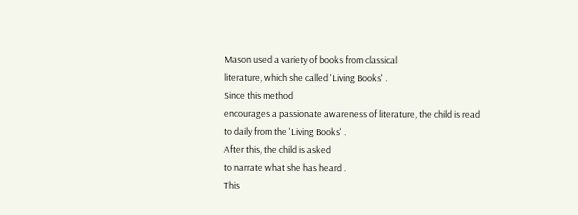Mason used a variety of books from classical
literature, which she called 'Living Books' .
Since this method
encourages a passionate awareness of literature, the child is read
to daily from the 'Living Books' .
After this, the child is asked
to narrate what she has heard .
This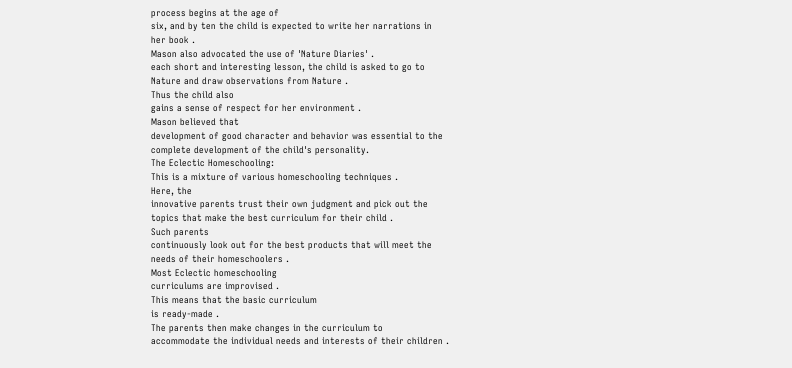process begins at the age of
six, and by ten the child is expected to write her narrations in
her book .
Mason also advocated the use of 'Nature Diaries' .
each short and interesting lesson, the child is asked to go to
Nature and draw observations from Nature .
Thus the child also
gains a sense of respect for her environment .
Mason believed that
development of good character and behavior was essential to the
complete development of the child's personality.
The Eclectic Homeschooling:
This is a mixture of various homeschooling techniques .
Here, the
innovative parents trust their own judgment and pick out the
topics that make the best curriculum for their child .
Such parents
continuously look out for the best products that will meet the
needs of their homeschoolers .
Most Eclectic homeschooling
curriculums are improvised .
This means that the basic curriculum
is ready-made .
The parents then make changes in the curriculum to
accommodate the individual needs and interests of their children .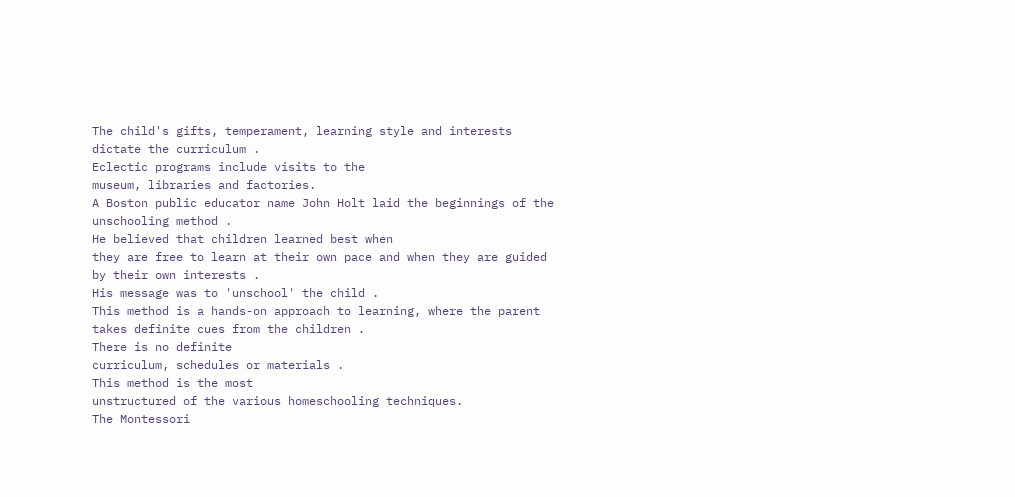The child's gifts, temperament, learning style and interests
dictate the curriculum .
Eclectic programs include visits to the
museum, libraries and factories.
A Boston public educator name John Holt laid the beginnings of the
unschooling method .
He believed that children learned best when
they are free to learn at their own pace and when they are guided
by their own interests .
His message was to 'unschool' the child .
This method is a hands-on approach to learning, where the parent
takes definite cues from the children .
There is no definite
curriculum, schedules or materials .
This method is the most
unstructured of the various homeschooling techniques.
The Montessori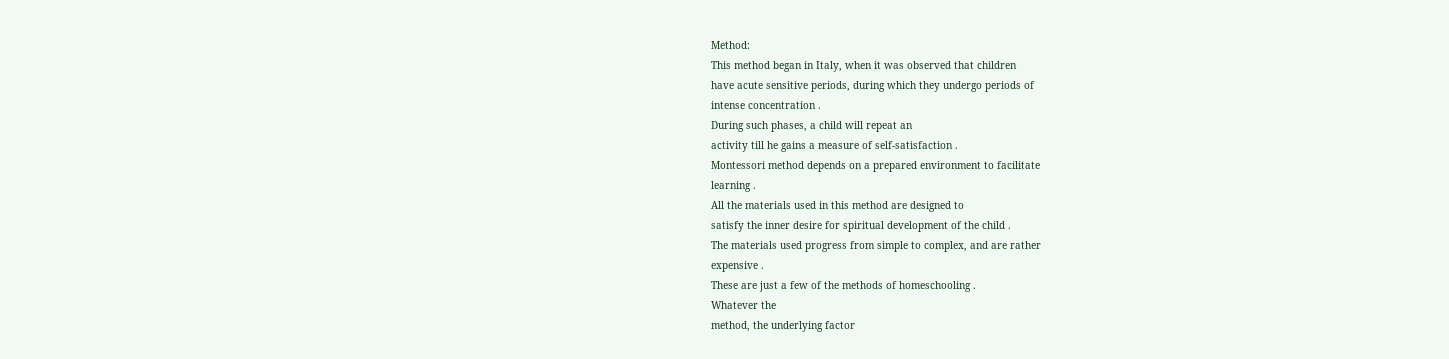Method:
This method began in Italy, when it was observed that children
have acute sensitive periods, during which they undergo periods of
intense concentration .
During such phases, a child will repeat an
activity till he gains a measure of self-satisfaction .
Montessori method depends on a prepared environment to facilitate
learning .
All the materials used in this method are designed to
satisfy the inner desire for spiritual development of the child .
The materials used progress from simple to complex, and are rather
expensive .
These are just a few of the methods of homeschooling .
Whatever the
method, the underlying factor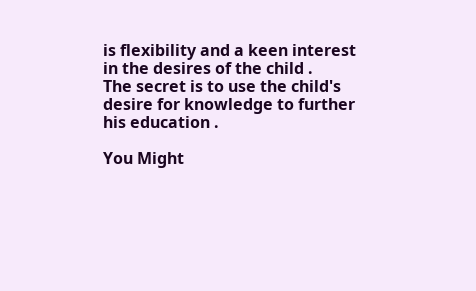is flexibility and a keen interest
in the desires of the child .
The secret is to use the child's
desire for knowledge to further his education .

You Might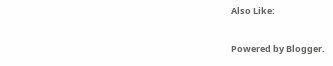Also Like:

Powered by Blogger.